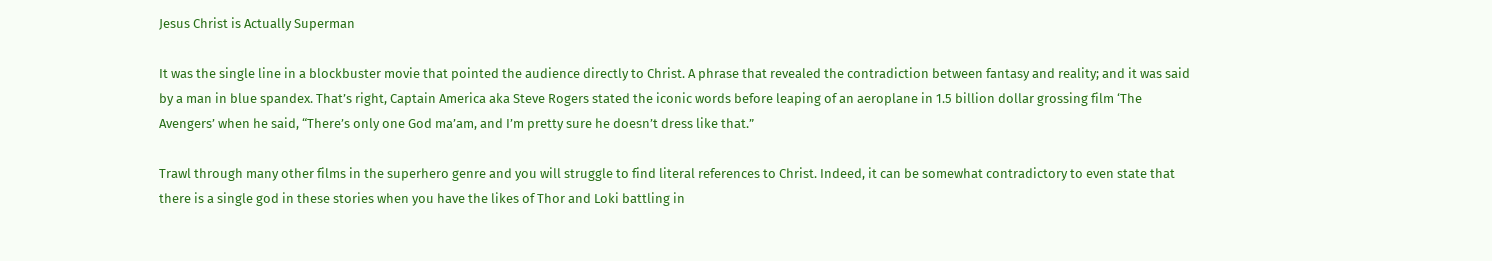Jesus Christ is Actually Superman

It was the single line in a blockbuster movie that pointed the audience directly to Christ. A phrase that revealed the contradiction between fantasy and reality; and it was said by a man in blue spandex. That’s right, Captain America aka Steve Rogers stated the iconic words before leaping of an aeroplane in 1.5 billion dollar grossing film ‘The Avengers’ when he said, “There’s only one God ma’am, and I’m pretty sure he doesn’t dress like that.”

Trawl through many other films in the superhero genre and you will struggle to find literal references to Christ. Indeed, it can be somewhat contradictory to even state that there is a single god in these stories when you have the likes of Thor and Loki battling in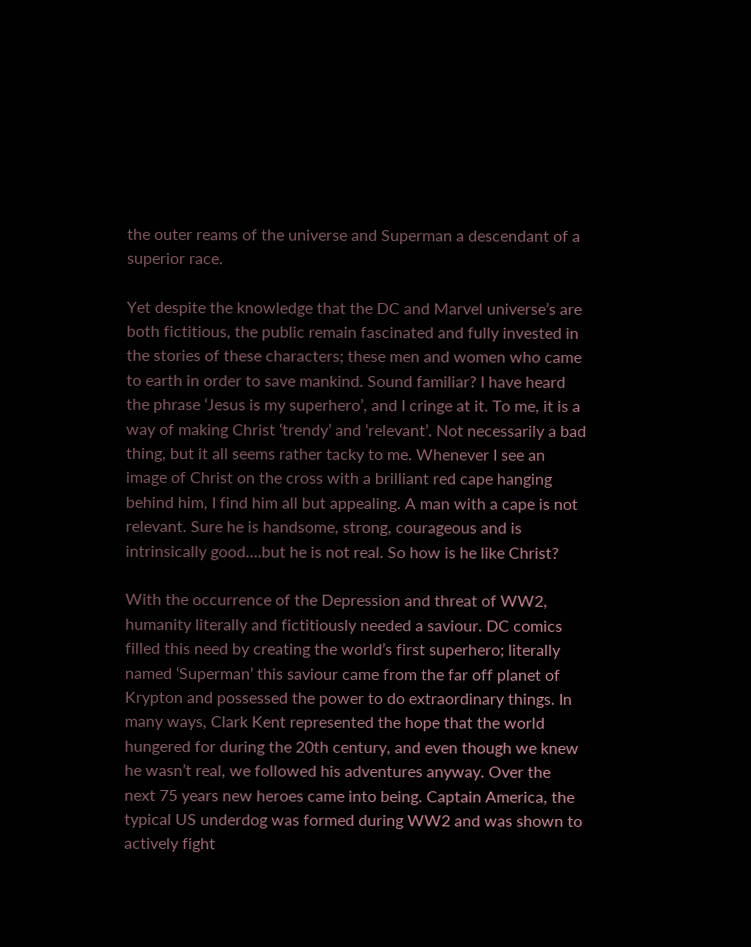the outer reams of the universe and Superman a descendant of a superior race.

Yet despite the knowledge that the DC and Marvel universe’s are both fictitious, the public remain fascinated and fully invested in the stories of these characters; these men and women who came to earth in order to save mankind. Sound familiar? I have heard the phrase ‘Jesus is my superhero’, and I cringe at it. To me, it is a way of making Christ ‘trendy’ and ‘relevant’. Not necessarily a bad thing, but it all seems rather tacky to me. Whenever I see an image of Christ on the cross with a brilliant red cape hanging behind him, I find him all but appealing. A man with a cape is not relevant. Sure he is handsome, strong, courageous and is intrinsically good….but he is not real. So how is he like Christ?

With the occurrence of the Depression and threat of WW2, humanity literally and fictitiously needed a saviour. DC comics filled this need by creating the world’s first superhero; literally named ‘Superman’ this saviour came from the far off planet of Krypton and possessed the power to do extraordinary things. In many ways, Clark Kent represented the hope that the world hungered for during the 20th century, and even though we knew he wasn’t real, we followed his adventures anyway. Over the next 75 years new heroes came into being. Captain America, the typical US underdog was formed during WW2 and was shown to actively fight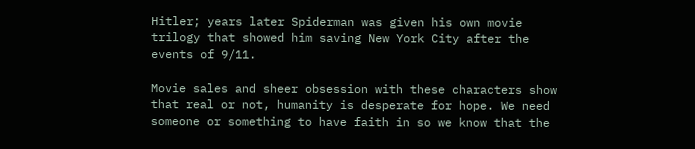Hitler; years later Spiderman was given his own movie trilogy that showed him saving New York City after the events of 9/11.

Movie sales and sheer obsession with these characters show that real or not, humanity is desperate for hope. We need someone or something to have faith in so we know that the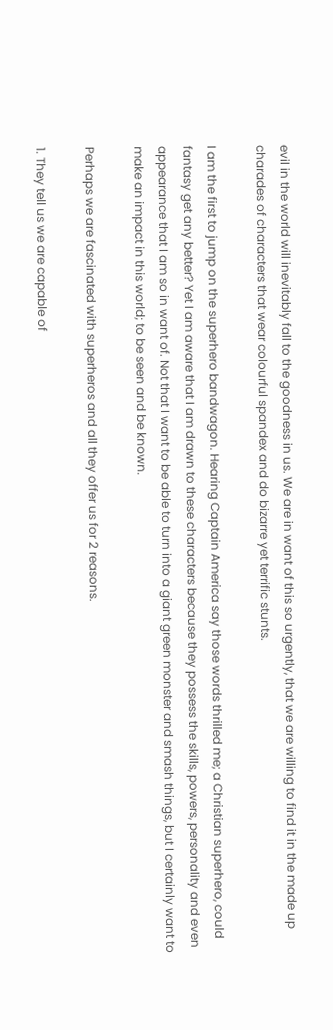evil in the world will inevitably fall to the goodness in us. We are in want of this so urgently, that we are willing to find it in the made up charades of characters that wear colourful spandex and do bizarre yet terrific stunts.

I am the first to jump on the superhero bandwagon. Hearing Captain America say those words thrilled me; a Christian superhero, could fantasy get any better? Yet I am aware that I am drawn to these characters because they possess the skills, powers, personality and even appearance that I am so in want of. Not that I want to be able to turn into a giant green monster and smash things, but I certainly want to make an impact in this world; to be seen and be known.

Perhaps we are fascinated with superheros and all they offer us for 2 reasons.

1. They tell us we are capable of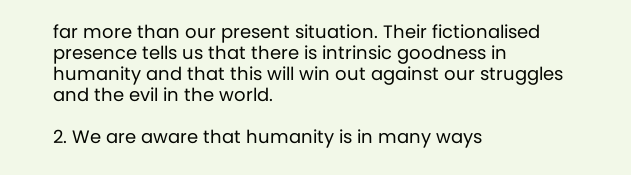far more than our present situation. Their fictionalised presence tells us that there is intrinsic goodness in humanity and that this will win out against our struggles and the evil in the world.

2. We are aware that humanity is in many ways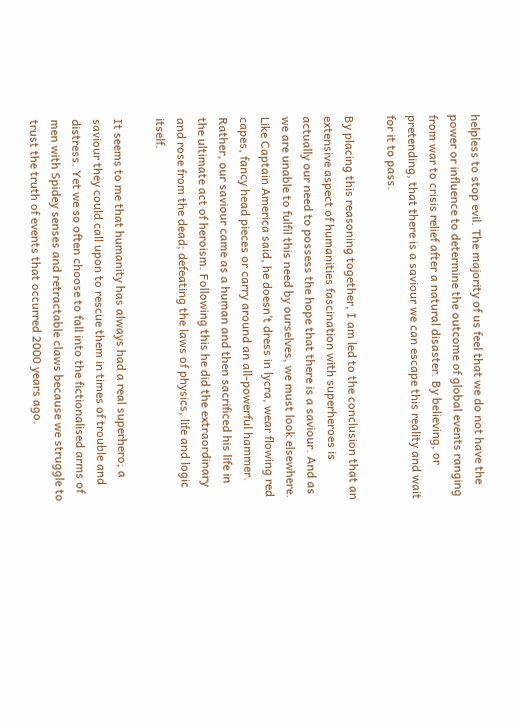helpless to stop evil. The majority of us feel that we do not have the power or influence to determine the outcome of global events ranging from war to crisis relief after a natural disaster. By believing, or pretending, that there is a saviour we can escape this reality and wait for it to pass.

By placing this reasoning together, I am led to the conclusion that an extensive aspect of humanities fascination with superheroes is actually our need to possess the hope that there is a saviour. And as we are unable to fulfil this need by ourselves, we must look elsewhere. Like Captain America said, he doesn’t dress in lycra, wear flowing red capes, fancy head pieces or carry around an all-powerful hammer. Rather, our saviour came as a human and then sacrificed his life in the ultimate act of heroism. Following this he did the extraordinary and rose from the dead; defeating the laws of physics, life and logic itself.

It seems to me that humanity has always had a real superhero; a saviour they could call upon to rescue them in times of trouble and distress. Yet we so often choose to fall into the fictionalised arms of men with Spidey senses and retractable claws because we struggle to trust the truth of events that occurred 2000 years ago.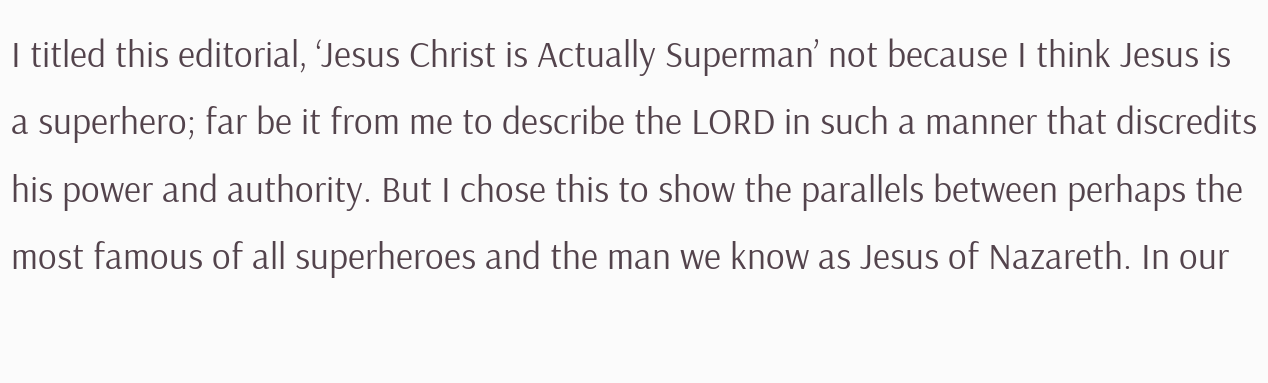I titled this editorial, ‘Jesus Christ is Actually Superman’ not because I think Jesus is a superhero; far be it from me to describe the LORD in such a manner that discredits his power and authority. But I chose this to show the parallels between perhaps the most famous of all superheroes and the man we know as Jesus of Nazareth. In our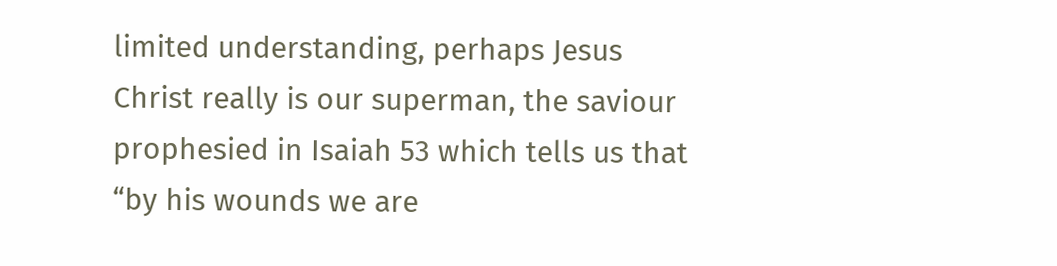limited understanding, perhaps Jesus Christ really is our superman, the saviour prophesied in Isaiah 53 which tells us that “by his wounds we are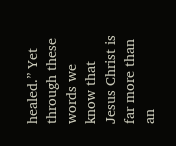healed.” Yet through these words we know that Jesus Christ is far more than an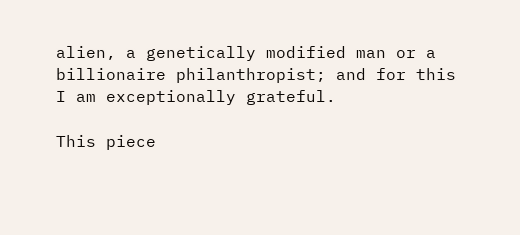alien, a genetically modified man or a billionaire philanthropist; and for this I am exceptionally grateful.

This piece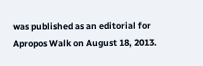was published as an editorial for Apropos Walk on August 18, 2013.